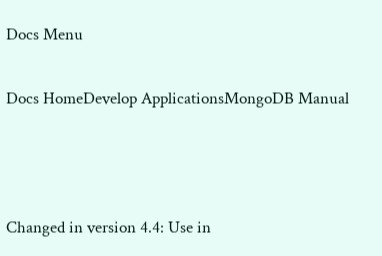Docs Menu

Docs HomeDevelop ApplicationsMongoDB Manual



Changed in version 4.4: Use in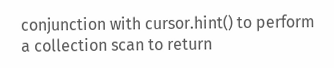conjunction with cursor.hint() to perform a collection scan to return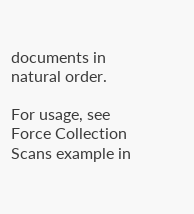documents in natural order.

For usage, see Force Collection Scans example in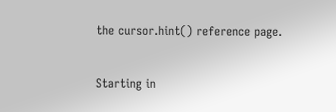the cursor.hint() reference page.

Starting in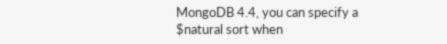MongoDB 4.4, you can specify a $natural sort when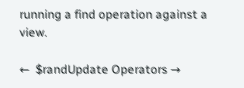running a find operation against a view.

←  $randUpdate Operators →